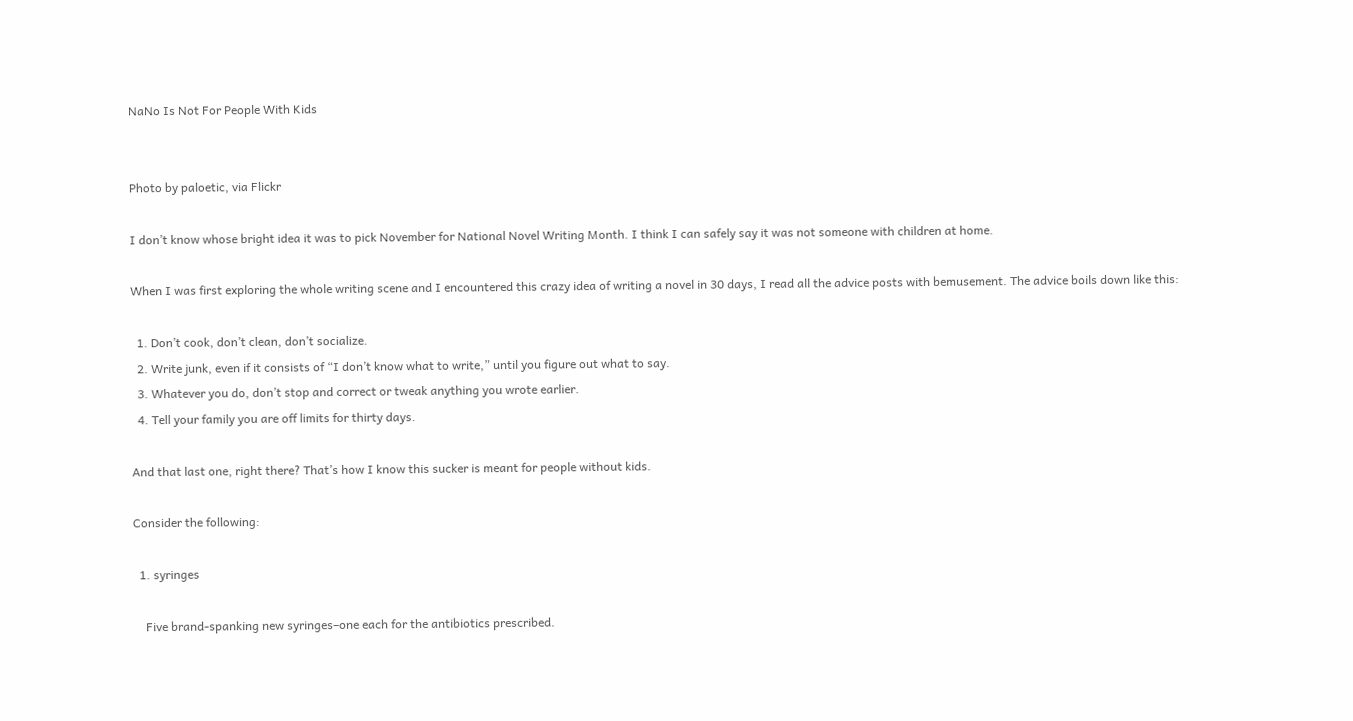NaNo Is Not For People With Kids


Photo by paloetic, via Flickr

I don’t know whose bright idea it was to pick November for National Novel Writing Month. I think I can safely say it was not someone with children at home.

When I was first exploring the whole writing scene and I encountered this crazy idea of writing a novel in 30 days, I read all the advice posts with bemusement. The advice boils down like this:

  1. Don’t cook, don’t clean, don’t socialize.
  2. Write junk, even if it consists of “I don’t know what to write,” until you figure out what to say.
  3. Whatever you do, don’t stop and correct or tweak anything you wrote earlier.
  4. Tell your family you are off limits for thirty days.

And that last one, right there? That’s how I know this sucker is meant for people without kids.

Consider the following:

  1. syringes

    Five brand-spanking new syringes–one each for the antibiotics prescribed.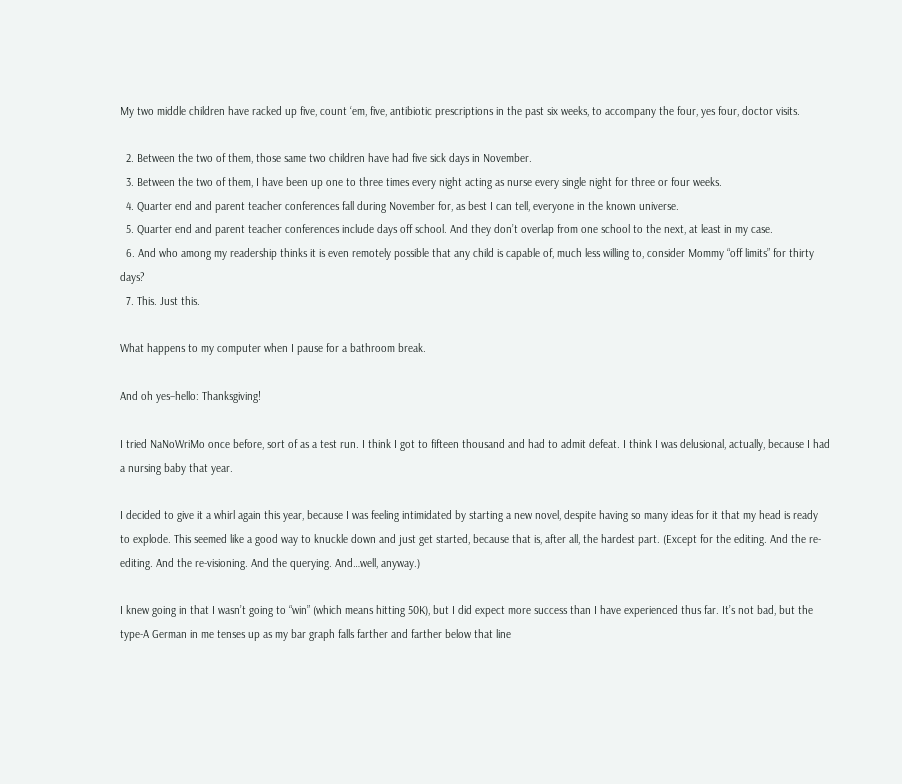My two middle children have racked up five, count ‘em, five, antibiotic prescriptions in the past six weeks, to accompany the four, yes four, doctor visits.

  2. Between the two of them, those same two children have had five sick days in November.
  3. Between the two of them, I have been up one to three times every night acting as nurse every single night for three or four weeks.
  4. Quarter end and parent teacher conferences fall during November for, as best I can tell, everyone in the known universe.
  5. Quarter end and parent teacher conferences include days off school. And they don’t overlap from one school to the next, at least in my case.
  6. And who among my readership thinks it is even remotely possible that any child is capable of, much less willing to, consider Mommy “off limits” for thirty days?
  7. This. Just this.

What happens to my computer when I pause for a bathroom break.

And oh yes–hello: Thanksgiving!

I tried NaNoWriMo once before, sort of as a test run. I think I got to fifteen thousand and had to admit defeat. I think I was delusional, actually, because I had a nursing baby that year.

I decided to give it a whirl again this year, because I was feeling intimidated by starting a new novel, despite having so many ideas for it that my head is ready to explode. This seemed like a good way to knuckle down and just get started, because that is, after all, the hardest part. (Except for the editing. And the re-editing. And the re-visioning. And the querying. And…well, anyway.)

I knew going in that I wasn’t going to “win” (which means hitting 50K), but I did expect more success than I have experienced thus far. It’s not bad, but the type-A German in me tenses up as my bar graph falls farther and farther below that line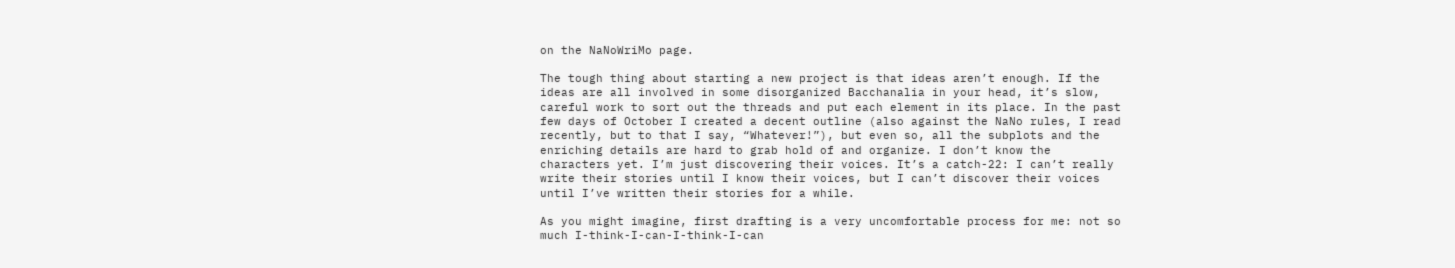on the NaNoWriMo page.

The tough thing about starting a new project is that ideas aren’t enough. If the ideas are all involved in some disorganized Bacchanalia in your head, it’s slow, careful work to sort out the threads and put each element in its place. In the past few days of October I created a decent outline (also against the NaNo rules, I read recently, but to that I say, “Whatever!”), but even so, all the subplots and the enriching details are hard to grab hold of and organize. I don’t know the characters yet. I’m just discovering their voices. It’s a catch-22: I can’t really write their stories until I know their voices, but I can’t discover their voices until I’ve written their stories for a while.

As you might imagine, first drafting is a very uncomfortable process for me: not so much I-think-I-can-I-think-I-can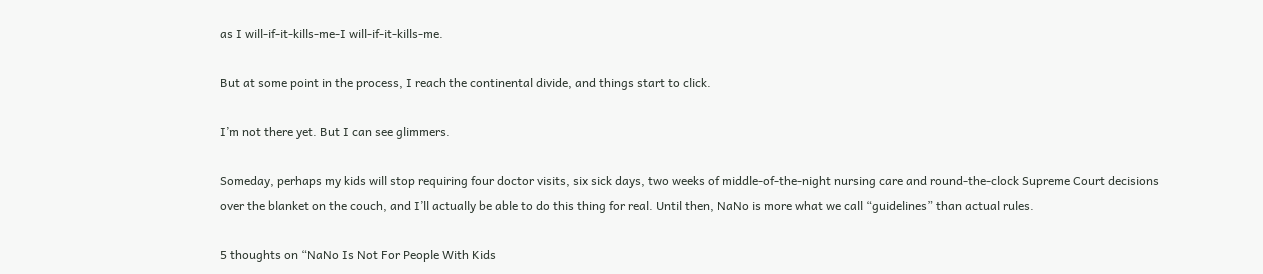as I will-if-it-kills-me-I will-if-it-kills-me.

But at some point in the process, I reach the continental divide, and things start to click.

I’m not there yet. But I can see glimmers.

Someday, perhaps my kids will stop requiring four doctor visits, six sick days, two weeks of middle-of-the-night nursing care and round-the-clock Supreme Court decisions over the blanket on the couch, and I’ll actually be able to do this thing for real. Until then, NaNo is more what we call “guidelines” than actual rules.

5 thoughts on “NaNo Is Not For People With Kids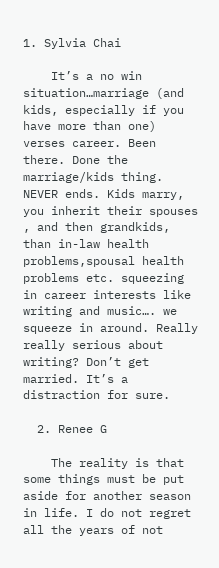1. Sylvia Chai

    It’s a no win situation…marriage (and kids, especially if you have more than one) verses career. Been there. Done the marriage/kids thing. NEVER ends. Kids marry, you inherit their spouses , and then grandkids, than in-law health problems,spousal health problems etc. squeezing in career interests like writing and music…. we squeeze in around. Really really serious about writing? Don’t get married. It’s a distraction for sure.

  2. Renee G

    The reality is that some things must be put aside for another season in life. I do not regret all the years of not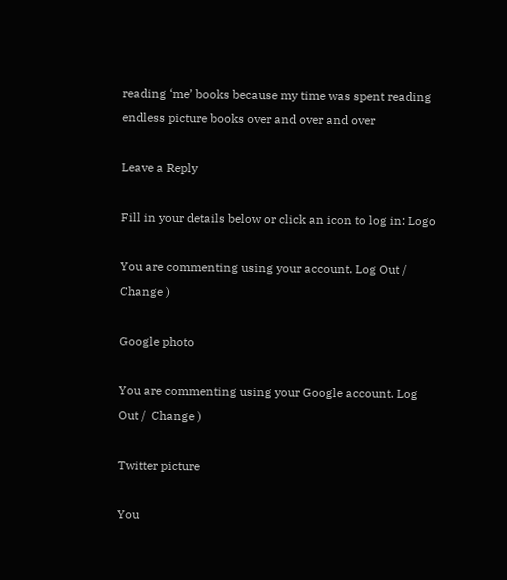reading ‘me’ books because my time was spent reading endless picture books over and over and over

Leave a Reply

Fill in your details below or click an icon to log in: Logo

You are commenting using your account. Log Out /  Change )

Google photo

You are commenting using your Google account. Log Out /  Change )

Twitter picture

You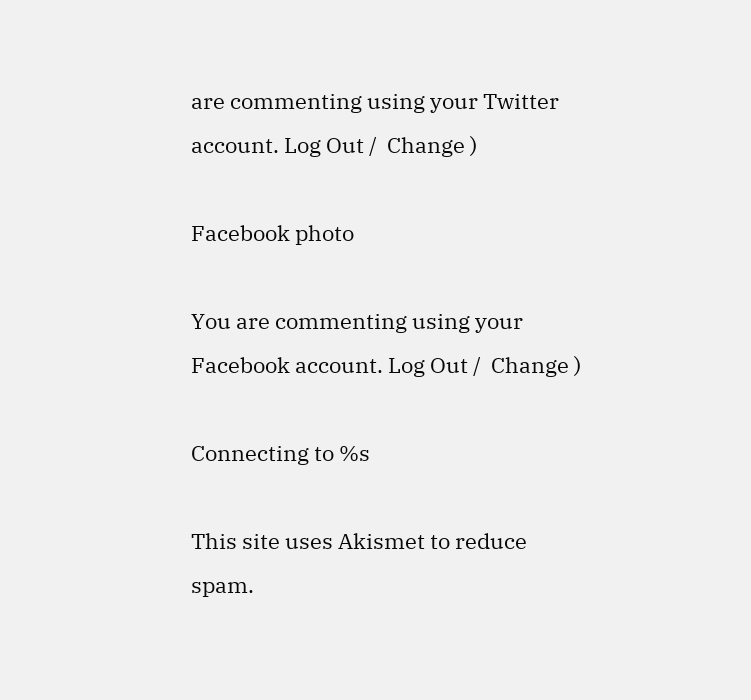are commenting using your Twitter account. Log Out /  Change )

Facebook photo

You are commenting using your Facebook account. Log Out /  Change )

Connecting to %s

This site uses Akismet to reduce spam.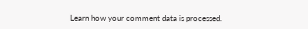Learn how your comment data is processed.